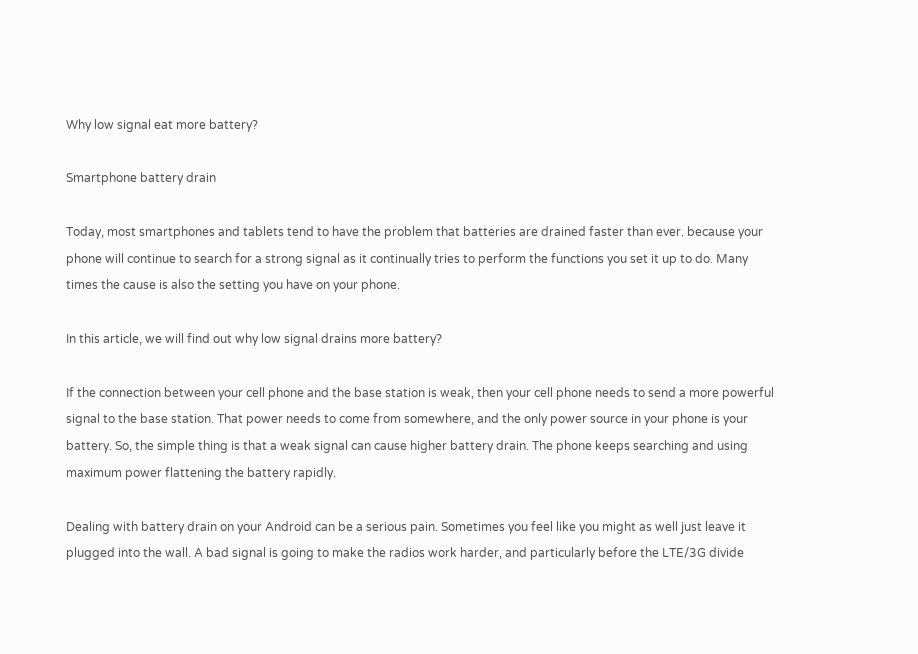Why low signal eat more battery?

Smartphone battery drain

Today, most smartphones and tablets tend to have the problem that batteries are drained faster than ever. because your phone will continue to search for a strong signal as it continually tries to perform the functions you set it up to do. Many times the cause is also the setting you have on your phone.

In this article, we will find out why low signal drains more battery?

If the connection between your cell phone and the base station is weak, then your cell phone needs to send a more powerful signal to the base station. That power needs to come from somewhere, and the only power source in your phone is your battery. So, the simple thing is that a weak signal can cause higher battery drain. The phone keeps searching and using maximum power flattening the battery rapidly.

Dealing with battery drain on your Android can be a serious pain. Sometimes you feel like you might as well just leave it plugged into the wall. A bad signal is going to make the radios work harder, and particularly before the LTE/3G divide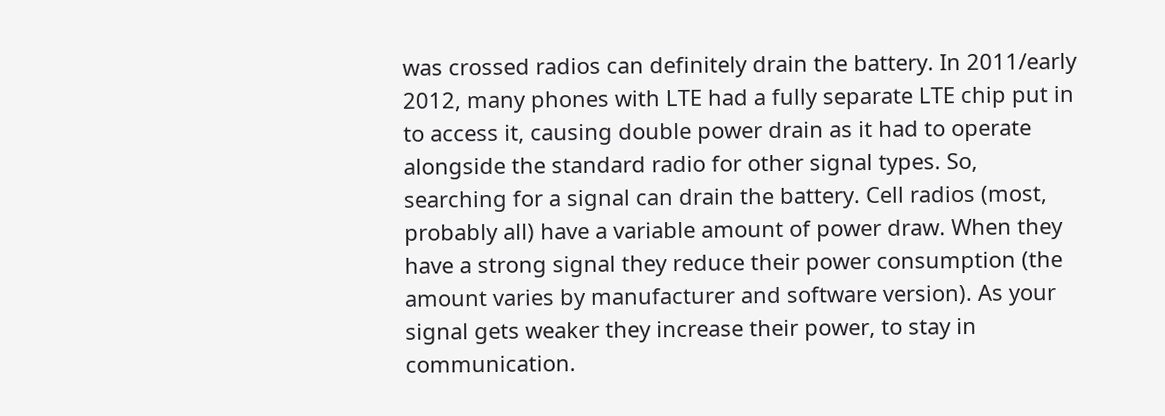was crossed radios can definitely drain the battery. In 2011/early 2012, many phones with LTE had a fully separate LTE chip put in to access it, causing double power drain as it had to operate alongside the standard radio for other signal types. So, searching for a signal can drain the battery. Cell radios (most, probably all) have a variable amount of power draw. When they have a strong signal they reduce their power consumption (the amount varies by manufacturer and software version). As your signal gets weaker they increase their power, to stay in communication.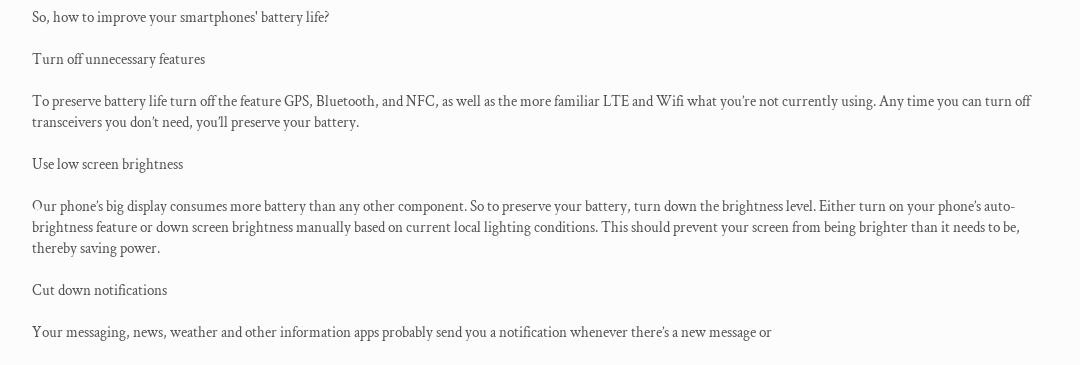So, how to improve your smartphones' battery life?

Turn off unnecessary features

To preserve battery life turn off the feature GPS, Bluetooth, and NFC, as well as the more familiar LTE and Wifi what you’re not currently using. Any time you can turn off transceivers you don’t need, you’ll preserve your battery.

Use low screen brightness

Our phone’s big display consumes more battery than any other component. So to preserve your battery, turn down the brightness level. Either turn on your phone’s auto-brightness feature or down screen brightness manually based on current local lighting conditions. This should prevent your screen from being brighter than it needs to be, thereby saving power.

Cut down notifications

Your messaging, news, weather and other information apps probably send you a notification whenever there’s a new message or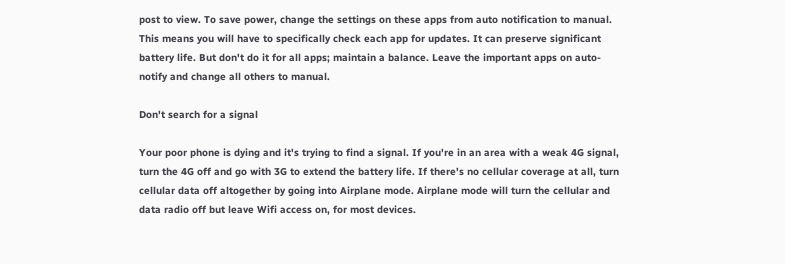post to view. To save power, change the settings on these apps from auto notification to manual. This means you will have to specifically check each app for updates. It can preserve significant battery life. But don't do it for all apps; maintain a balance. Leave the important apps on auto-notify and change all others to manual.

Don't search for a signal

Your poor phone is dying and it's trying to find a signal. If you're in an area with a weak 4G signal, turn the 4G off and go with 3G to extend the battery life. If there's no cellular coverage at all, turn cellular data off altogether by going into Airplane mode. Airplane mode will turn the cellular and data radio off but leave Wifi access on, for most devices.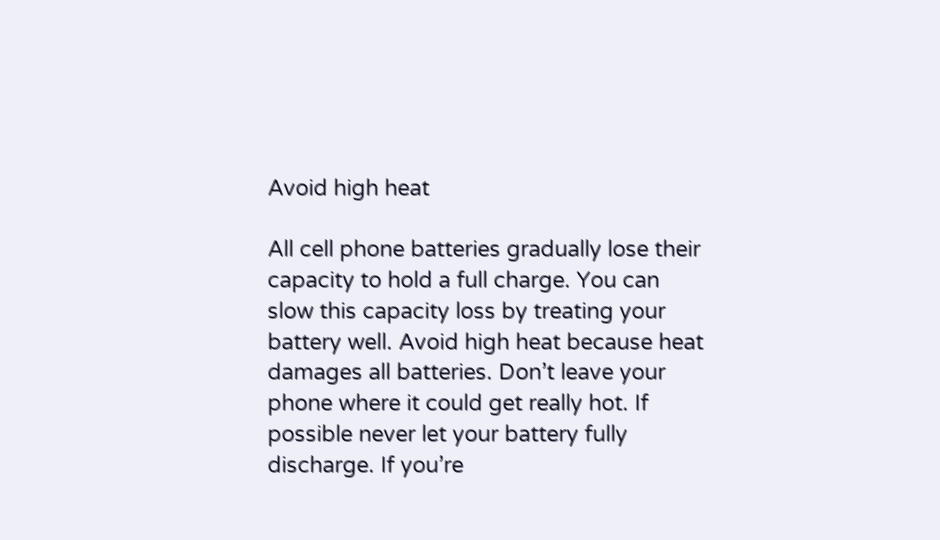Avoid high heat

All cell phone batteries gradually lose their capacity to hold a full charge. You can slow this capacity loss by treating your battery well. Avoid high heat because heat damages all batteries. Don’t leave your phone where it could get really hot. If possible never let your battery fully discharge. If you’re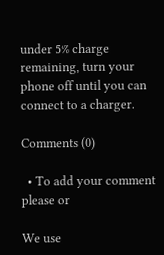under 5% charge remaining, turn your phone off until you can connect to a charger.

Comments (0)

  • To add your comment please or

We use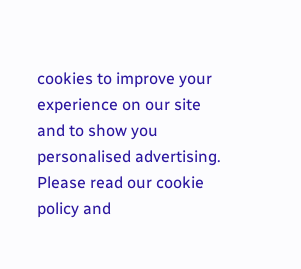cookies to improve your experience on our site and to show you personalised advertising. Please read our cookie policy and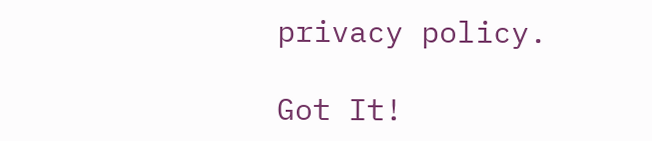privacy policy.

Got It!